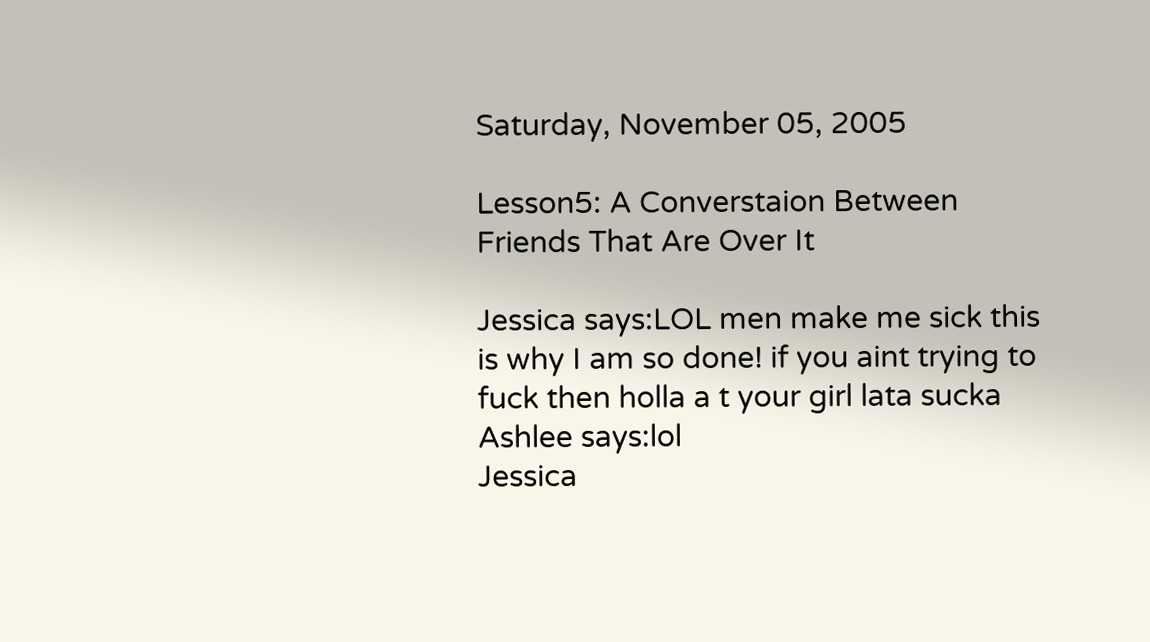Saturday, November 05, 2005

Lesson5: A Converstaion Between Friends That Are Over It

Jessica says:LOL men make me sick this is why I am so done! if you aint trying to fuck then holla a t your girl lata sucka
Ashlee says:lol
Jessica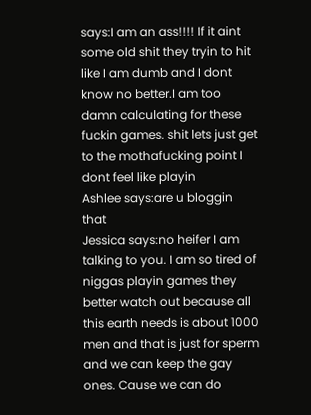says:I am an ass!!!! If it aint some old shit they tryin to hit like I am dumb and I dont know no better.I am too damn calculating for these fuckin games. shit lets just get to the mothafucking point I dont feel like playin
Ashlee says:are u bloggin that
Jessica says:no heifer I am talking to you. I am so tired of niggas playin games they better watch out because all this earth needs is about 1000 men and that is just for sperm and we can keep the gay ones. Cause we can do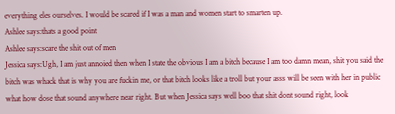everything eles ourselves. I would be scared if I was a man and women start to smarten up.
Ashlee says:thats a good point
Ashlee says:scare the shit out of men
Jessica says:Ugh, I am just annoied then when I state the obvious I am a bitch because I am too damn mean, shit you said the bitch was whack that is why you are fuckin me, or that bitch looks like a troll but your asss will be seen with her in public what how dose that sound anywhere near right. But when Jessica says well boo that shit dont sound right, look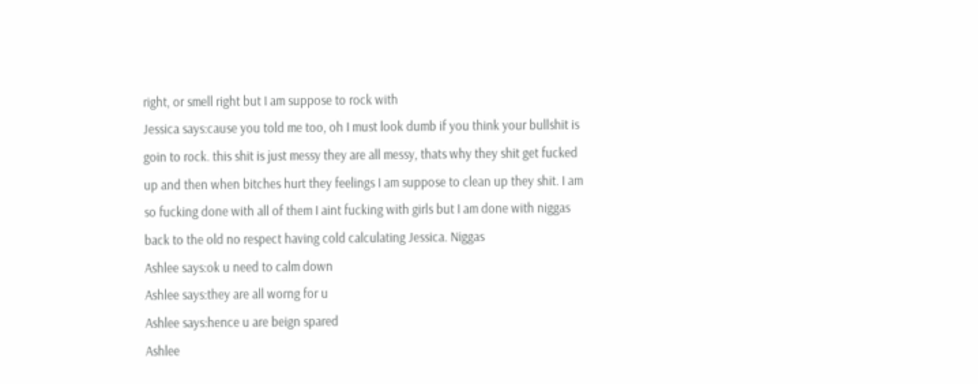right, or smell right but I am suppose to rock with
Jessica says:cause you told me too, oh I must look dumb if you think your bullshit is goin to rock. this shit is just messy they are all messy, thats why they shit get fucked up and then when bitches hurt they feelings I am suppose to clean up they shit. I am so fucking done with all of them I aint fucking with girls but I am done with niggas back to the old no respect having cold calculating Jessica. Niggas
Ashlee says:ok u need to calm down
Ashlee says:they are all worng for u
Ashlee says:hence u are beign spared
Ashlee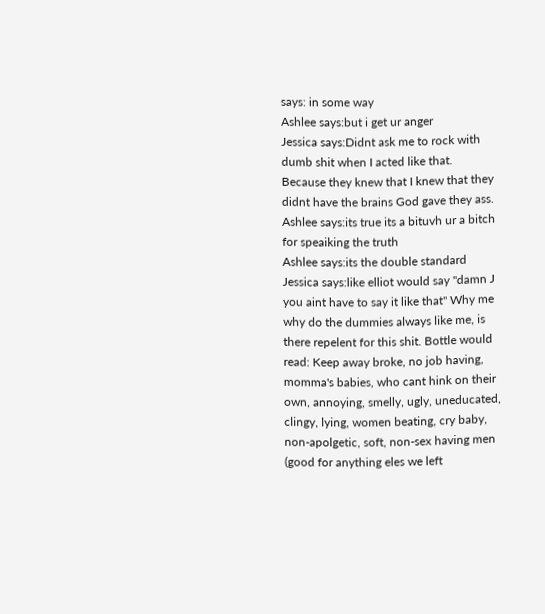says: in some way
Ashlee says:but i get ur anger
Jessica says:Didnt ask me to rock with dumb shit when I acted like that. Because they knew that I knew that they didnt have the brains God gave they ass.
Ashlee says:its true its a bituvh ur a bitch for speaiking the truth
Ashlee says:its the double standard
Jessica says:like elliot would say "damn J you aint have to say it like that" Why me why do the dummies always like me, is there repelent for this shit. Bottle would read: Keep away broke, no job having, momma's babies, who cant hink on their own, annoying, smelly, ugly, uneducated, clingy, lying, women beating, cry baby, non-apolgetic, soft, non-sex having men (good for anything eles we left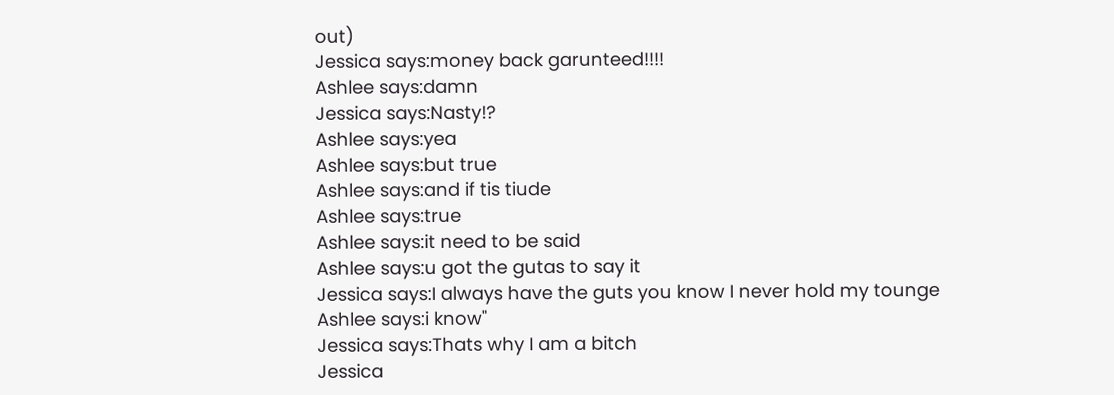out)
Jessica says:money back garunteed!!!!
Ashlee says:damn
Jessica says:Nasty!?
Ashlee says:yea
Ashlee says:but true
Ashlee says:and if tis tiude
Ashlee says:true
Ashlee says:it need to be said
Ashlee says:u got the gutas to say it
Jessica says:I always have the guts you know I never hold my tounge
Ashlee says:i know"
Jessica says:Thats why I am a bitch
Jessica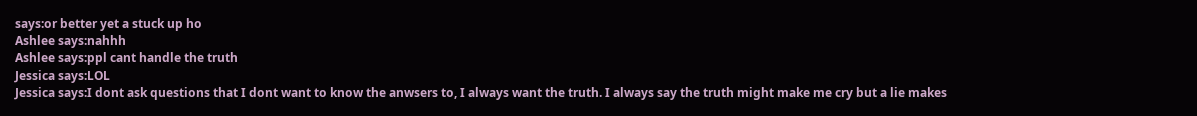says:or better yet a stuck up ho
Ashlee says:nahhh
Ashlee says:ppl cant handle the truth
Jessica says:LOL
Jessica says:I dont ask questions that I dont want to know the anwsers to, I always want the truth. I always say the truth might make me cry but a lie makes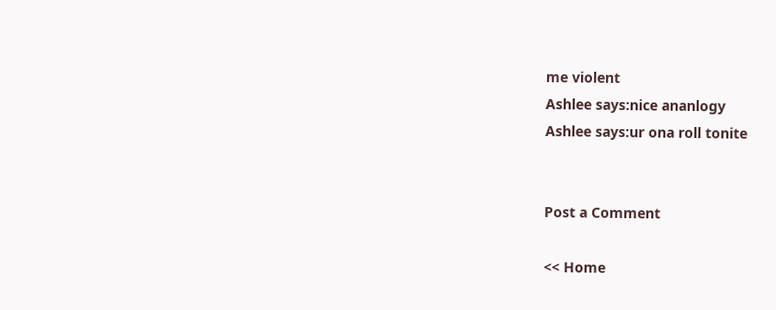me violent
Ashlee says:nice ananlogy
Ashlee says:ur ona roll tonite


Post a Comment

<< Home